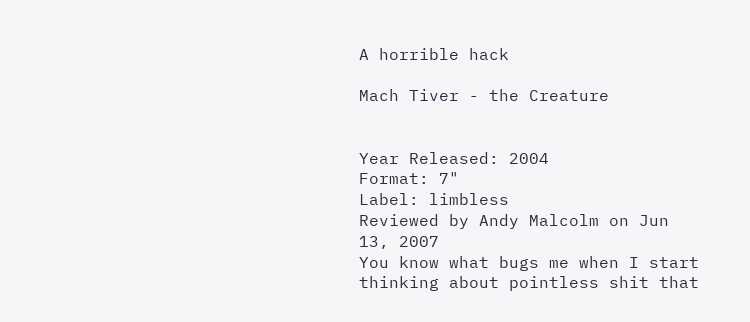A horrible hack

Mach Tiver - the Creature


Year Released: 2004
Format: 7"
Label: limbless
Reviewed by Andy Malcolm on Jun 13, 2007
You know what bugs me when I start thinking about pointless shit that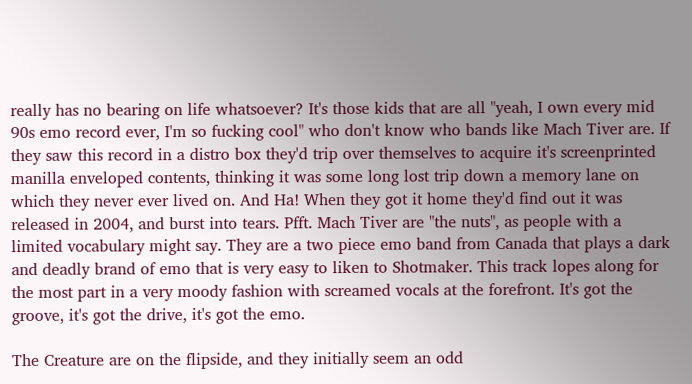really has no bearing on life whatsoever? It's those kids that are all "yeah, I own every mid 90s emo record ever, I'm so fucking cool" who don't know who bands like Mach Tiver are. If they saw this record in a distro box they'd trip over themselves to acquire it's screenprinted manilla enveloped contents, thinking it was some long lost trip down a memory lane on which they never ever lived on. And Ha! When they got it home they'd find out it was released in 2004, and burst into tears. Pfft. Mach Tiver are "the nuts", as people with a limited vocabulary might say. They are a two piece emo band from Canada that plays a dark and deadly brand of emo that is very easy to liken to Shotmaker. This track lopes along for the most part in a very moody fashion with screamed vocals at the forefront. It's got the groove, it's got the drive, it's got the emo.

The Creature are on the flipside, and they initially seem an odd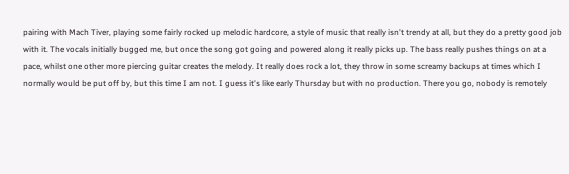pairing with Mach Tiver, playing some fairly rocked up melodic hardcore, a style of music that really isn't trendy at all, but they do a pretty good job with it. The vocals initially bugged me, but once the song got going and powered along it really picks up. The bass really pushes things on at a pace, whilst one other more piercing guitar creates the melody. It really does rock a lot, they throw in some screamy backups at times which I normally would be put off by, but this time I am not. I guess it's like early Thursday but with no production. There you go, nobody is remotely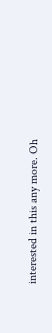interested in this any more. Oh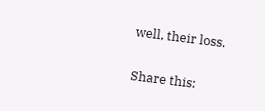well, their loss.

Share this: